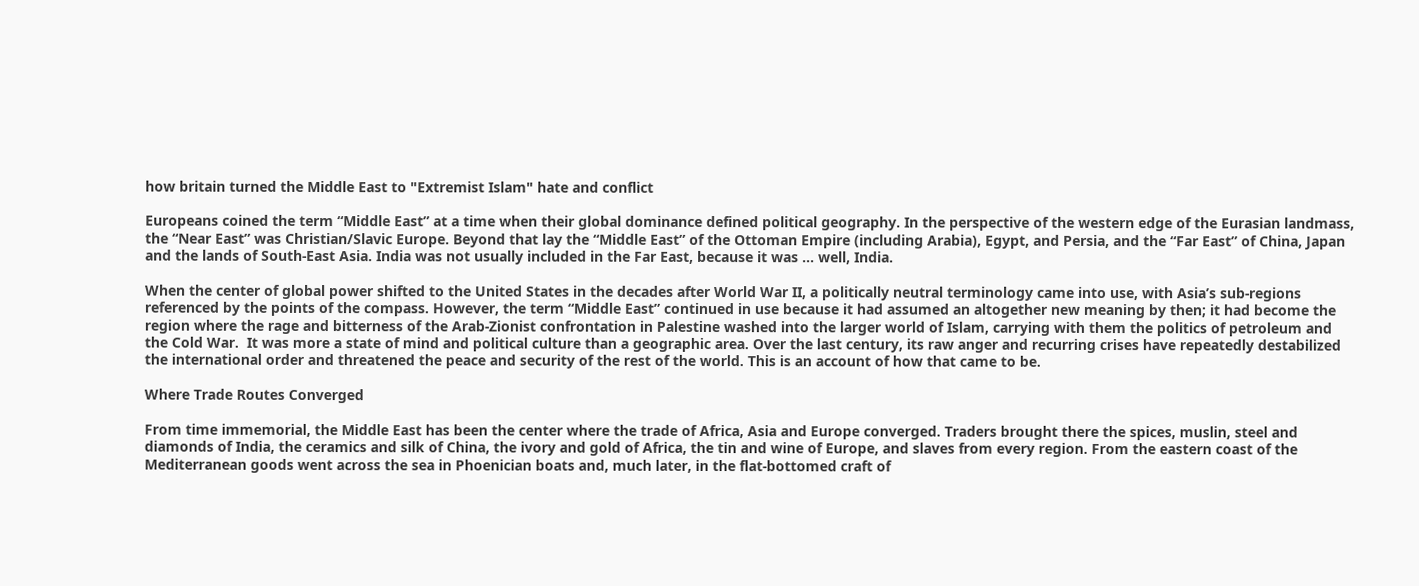how britain turned the Middle East to "Extremist Islam" hate and conflict

Europeans coined the term “Middle East” at a time when their global dominance defined political geography. In the perspective of the western edge of the Eurasian landmass, the “Near East” was Christian/Slavic Europe. Beyond that lay the “Middle East” of the Ottoman Empire (including Arabia), Egypt, and Persia, and the “Far East” of China, Japan and the lands of South-East Asia. India was not usually included in the Far East, because it was … well, India.

When the center of global power shifted to the United States in the decades after World War II, a politically neutral terminology came into use, with Asia’s sub-regions referenced by the points of the compass. However, the term “Middle East” continued in use because it had assumed an altogether new meaning by then; it had become the region where the rage and bitterness of the Arab-Zionist confrontation in Palestine washed into the larger world of Islam, carrying with them the politics of petroleum and the Cold War.  It was more a state of mind and political culture than a geographic area. Over the last century, its raw anger and recurring crises have repeatedly destabilized the international order and threatened the peace and security of the rest of the world. This is an account of how that came to be.

Where Trade Routes Converged

From time immemorial, the Middle East has been the center where the trade of Africa, Asia and Europe converged. Traders brought there the spices, muslin, steel and diamonds of India, the ceramics and silk of China, the ivory and gold of Africa, the tin and wine of Europe, and slaves from every region. From the eastern coast of the Mediterranean goods went across the sea in Phoenician boats and, much later, in the flat-bottomed craft of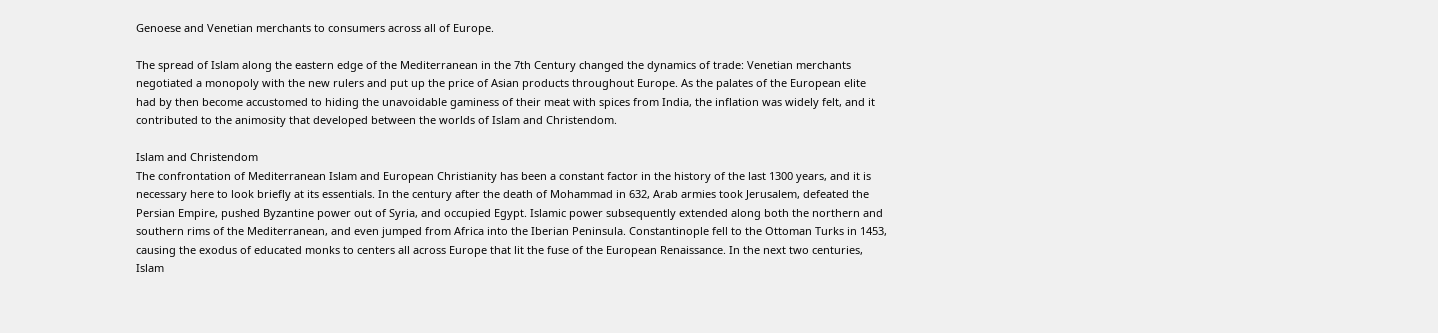Genoese and Venetian merchants to consumers across all of Europe.

The spread of Islam along the eastern edge of the Mediterranean in the 7th Century changed the dynamics of trade: Venetian merchants negotiated a monopoly with the new rulers and put up the price of Asian products throughout Europe. As the palates of the European elite had by then become accustomed to hiding the unavoidable gaminess of their meat with spices from India, the inflation was widely felt, and it contributed to the animosity that developed between the worlds of Islam and Christendom.

Islam and Christendom
The confrontation of Mediterranean Islam and European Christianity has been a constant factor in the history of the last 1300 years, and it is necessary here to look briefly at its essentials. In the century after the death of Mohammad in 632, Arab armies took Jerusalem, defeated the Persian Empire, pushed Byzantine power out of Syria, and occupied Egypt. Islamic power subsequently extended along both the northern and southern rims of the Mediterranean, and even jumped from Africa into the Iberian Peninsula. Constantinople fell to the Ottoman Turks in 1453, causing the exodus of educated monks to centers all across Europe that lit the fuse of the European Renaissance. In the next two centuries, Islam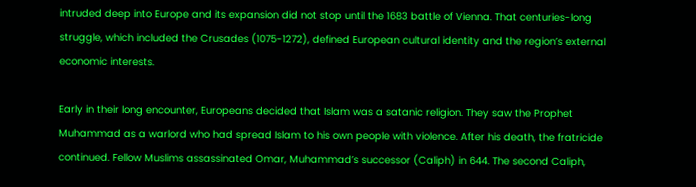intruded deep into Europe and its expansion did not stop until the 1683 battle of Vienna. That centuries-long struggle, which included the Crusades (1075-1272), defined European cultural identity and the region’s external economic interests.

Early in their long encounter, Europeans decided that Islam was a satanic religion. They saw the Prophet Muhammad as a warlord who had spread Islam to his own people with violence. After his death, the fratricide continued. Fellow Muslims assassinated Omar, Muhammad’s successor (Caliph) in 644. The second Caliph,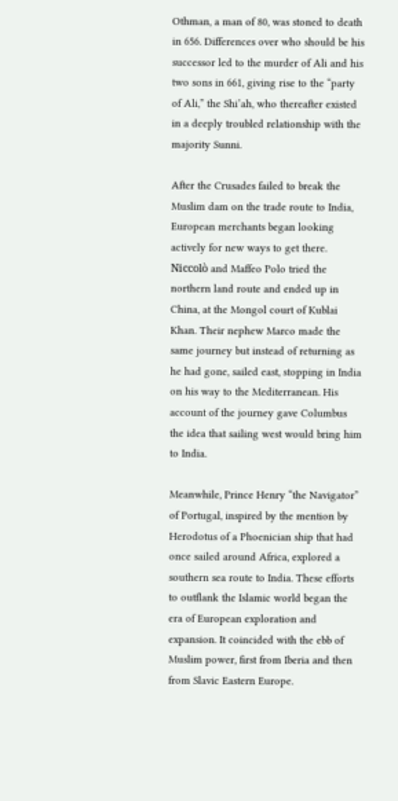Othman, a man of 80, was stoned to death in 656. Differences over who should be his successor led to the murder of Ali and his two sons in 661, giving rise to the “party of Ali,” the Shi’ah, who thereafter existed in a deeply troubled relationship with the majority Sunni.

After the Crusades failed to break the Muslim dam on the trade route to India, European merchants began looking actively for new ways to get there. Niccolò and Maffeo Polo tried the northern land route and ended up in China, at the Mongol court of Kublai Khan. Their nephew Marco made the same journey but instead of returning as he had gone, sailed east, stopping in India on his way to the Mediterranean. His account of the journey gave Columbus the idea that sailing west would bring him to India.

Meanwhile, Prince Henry “the Navigator” of Portugal, inspired by the mention by Herodotus of a Phoenician ship that had once sailed around Africa, explored a southern sea route to India. These efforts to outflank the Islamic world began the era of European exploration and expansion. It coincided with the ebb of Muslim power, first from Iberia and then from Slavic Eastern Europe.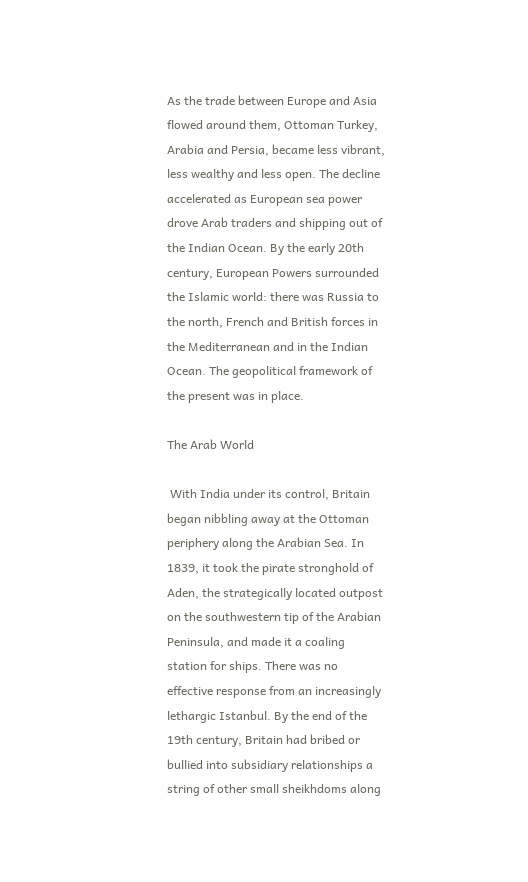As the trade between Europe and Asia flowed around them, Ottoman Turkey, Arabia and Persia, became less vibrant, less wealthy and less open. The decline accelerated as European sea power drove Arab traders and shipping out of the Indian Ocean. By the early 20th century, European Powers surrounded the Islamic world: there was Russia to the north, French and British forces in the Mediterranean and in the Indian Ocean. The geopolitical framework of the present was in place.

The Arab World

 With India under its control, Britain began nibbling away at the Ottoman periphery along the Arabian Sea. In 1839, it took the pirate stronghold of Aden, the strategically located outpost on the southwestern tip of the Arabian Peninsula, and made it a coaling station for ships. There was no effective response from an increasingly lethargic Istanbul. By the end of the 19th century, Britain had bribed or bullied into subsidiary relationships a string of other small sheikhdoms along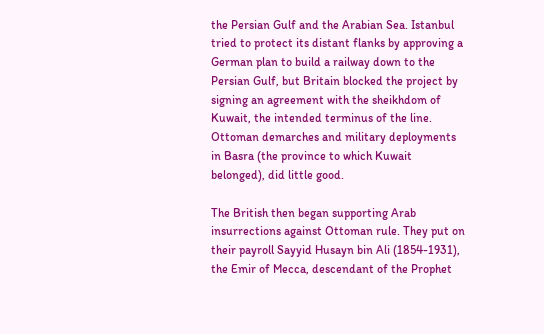the Persian Gulf and the Arabian Sea. Istanbul tried to protect its distant flanks by approving a German plan to build a railway down to the Persian Gulf, but Britain blocked the project by signing an agreement with the sheikhdom of Kuwait, the intended terminus of the line. Ottoman demarches and military deployments in Basra (the province to which Kuwait belonged), did little good.

The British then began supporting Arab insurrections against Ottoman rule. They put on their payroll Sayyid Husayn bin Ali (1854-1931), the Emir of Mecca, descendant of the Prophet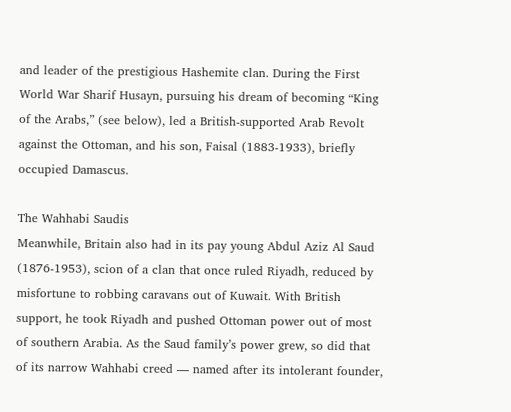and leader of the prestigious Hashemite clan. During the First World War Sharif Husayn, pursuing his dream of becoming “King of the Arabs,” (see below), led a British-supported Arab Revolt against the Ottoman, and his son, Faisal (1883-1933), briefly occupied Damascus.

The Wahhabi Saudis
Meanwhile, Britain also had in its pay young Abdul Aziz Al Saud (1876-1953), scion of a clan that once ruled Riyadh, reduced by misfortune to robbing caravans out of Kuwait. With British support, he took Riyadh and pushed Ottoman power out of most of southern Arabia. As the Saud family’s power grew, so did that of its narrow Wahhabi creed — named after its intolerant founder,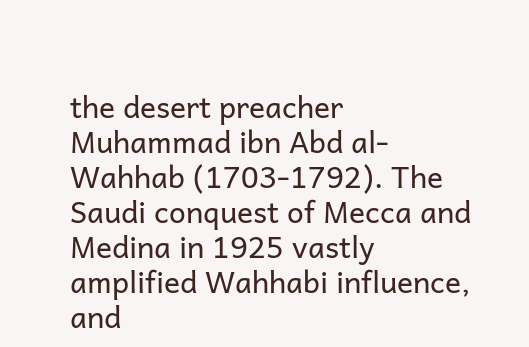the desert preacher Muhammad ibn Abd al-Wahhab (1703-1792). The Saudi conquest of Mecca and Medina in 1925 vastly amplified Wahhabi influence, and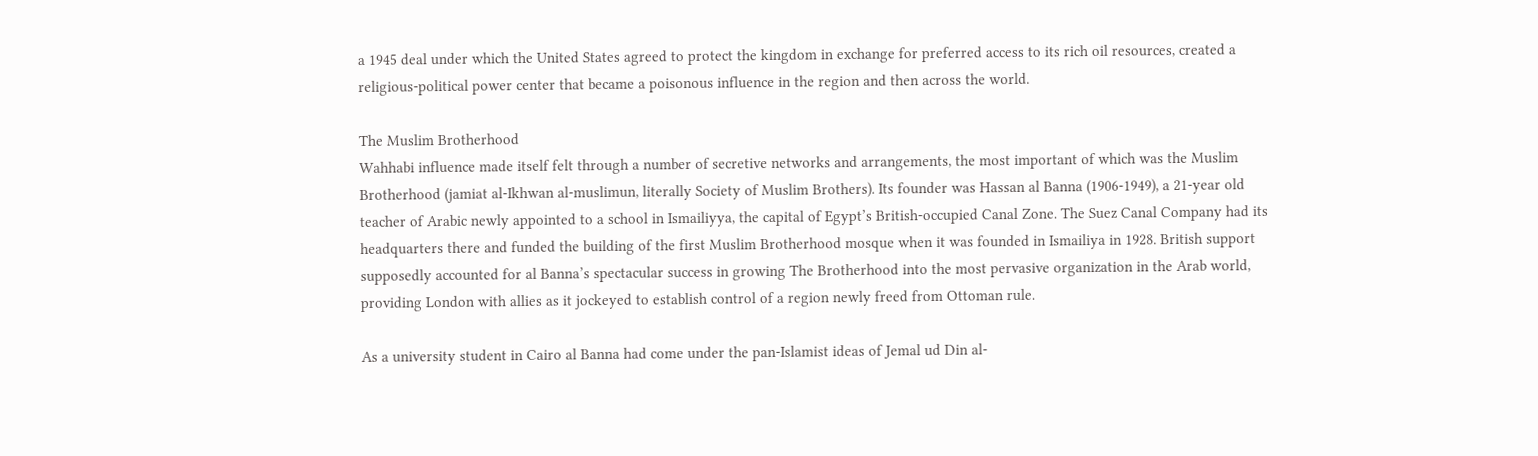a 1945 deal under which the United States agreed to protect the kingdom in exchange for preferred access to its rich oil resources, created a religious-political power center that became a poisonous influence in the region and then across the world.

The Muslim Brotherhood
Wahhabi influence made itself felt through a number of secretive networks and arrangements, the most important of which was the Muslim Brotherhood (jamiat al-Ikhwan al-muslimun, literally Society of Muslim Brothers). Its founder was Hassan al Banna (1906-1949), a 21-year old teacher of Arabic newly appointed to a school in Ismailiyya, the capital of Egypt’s British-occupied Canal Zone. The Suez Canal Company had its headquarters there and funded the building of the first Muslim Brotherhood mosque when it was founded in Ismailiya in 1928. British support supposedly accounted for al Banna’s spectacular success in growing The Brotherhood into the most pervasive organization in the Arab world, providing London with allies as it jockeyed to establish control of a region newly freed from Ottoman rule.

As a university student in Cairo al Banna had come under the pan-Islamist ideas of Jemal ud Din al-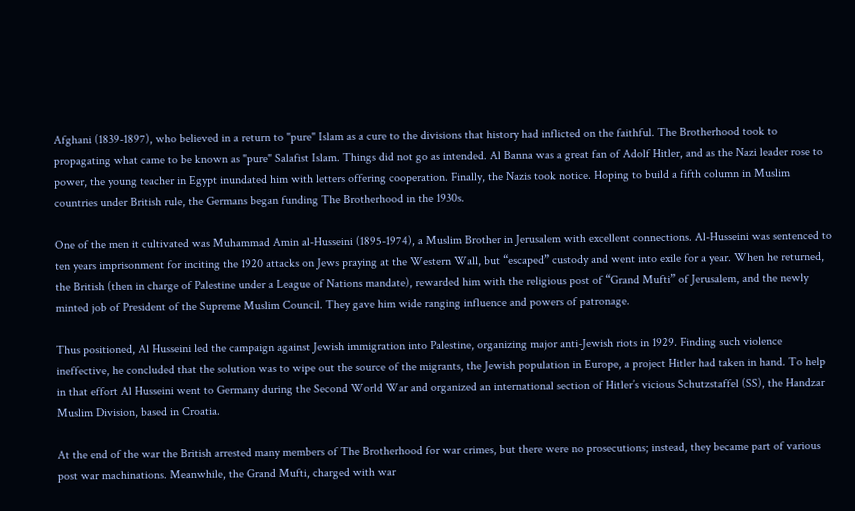Afghani (1839-1897), who believed in a return to "pure" Islam as a cure to the divisions that history had inflicted on the faithful. The Brotherhood took to propagating what came to be known as "pure" Salafist Islam. Things did not go as intended. Al Banna was a great fan of Adolf Hitler, and as the Nazi leader rose to power, the young teacher in Egypt inundated him with letters offering cooperation. Finally, the Nazis took notice. Hoping to build a fifth column in Muslim countries under British rule, the Germans began funding The Brotherhood in the 1930s.

One of the men it cultivated was Muhammad Amin al-Husseini (1895-1974), a Muslim Brother in Jerusalem with excellent connections. Al-Husseini was sentenced to ten years imprisonment for inciting the 1920 attacks on Jews praying at the Western Wall, but “escaped” custody and went into exile for a year. When he returned, the British (then in charge of Palestine under a League of Nations mandate), rewarded him with the religious post of “Grand Mufti” of Jerusalem, and the newly minted job of President of the Supreme Muslim Council. They gave him wide ranging influence and powers of patronage.

Thus positioned, Al Husseini led the campaign against Jewish immigration into Palestine, organizing major anti-Jewish riots in 1929. Finding such violence ineffective, he concluded that the solution was to wipe out the source of the migrants, the Jewish population in Europe, a project Hitler had taken in hand. To help in that effort Al Husseini went to Germany during the Second World War and organized an international section of Hitler’s vicious Schutzstaffel (SS), the Handzar Muslim Division, based in Croatia.

At the end of the war the British arrested many members of The Brotherhood for war crimes, but there were no prosecutions; instead, they became part of various post war machinations. Meanwhile, the Grand Mufti, charged with war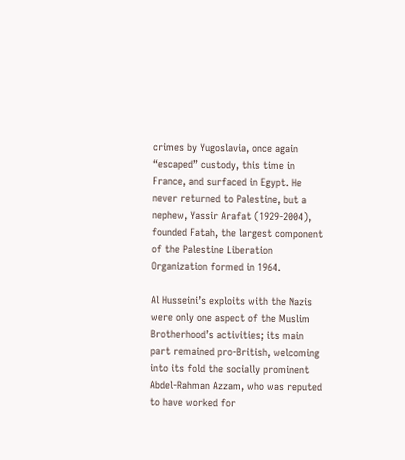crimes by Yugoslavia, once again “escaped” custody, this time in France, and surfaced in Egypt. He never returned to Palestine, but a nephew, Yassir Arafat (1929-2004), founded Fatah, the largest component of the Palestine Liberation Organization formed in 1964.

Al Husseini’s exploits with the Nazis were only one aspect of the Muslim Brotherhood’s activities; its main part remained pro-British, welcoming into its fold the socially prominent Abdel-Rahman Azzam, who was reputed to have worked for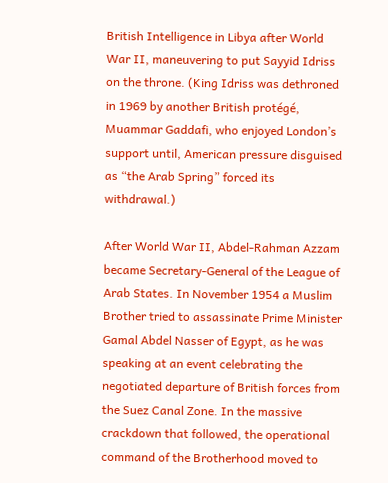British Intelligence in Libya after World War II, maneuvering to put Sayyid Idriss on the throne. (King Idriss was dethroned in 1969 by another British protégé, Muammar Gaddafi, who enjoyed London’s support until, American pressure disguised as “the Arab Spring” forced its withdrawal.)

After World War II, Abdel-Rahman Azzam became Secretary-General of the League of Arab States. In November 1954 a Muslim Brother tried to assassinate Prime Minister Gamal Abdel Nasser of Egypt, as he was speaking at an event celebrating the negotiated departure of British forces from the Suez Canal Zone. In the massive crackdown that followed, the operational command of the Brotherhood moved to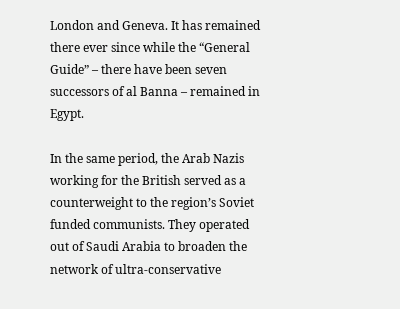London and Geneva. It has remained there ever since while the “General Guide” – there have been seven successors of al Banna – remained in Egypt.

In the same period, the Arab Nazis working for the British served as a counterweight to the region’s Soviet funded communists. They operated out of Saudi Arabia to broaden the network of ultra-conservative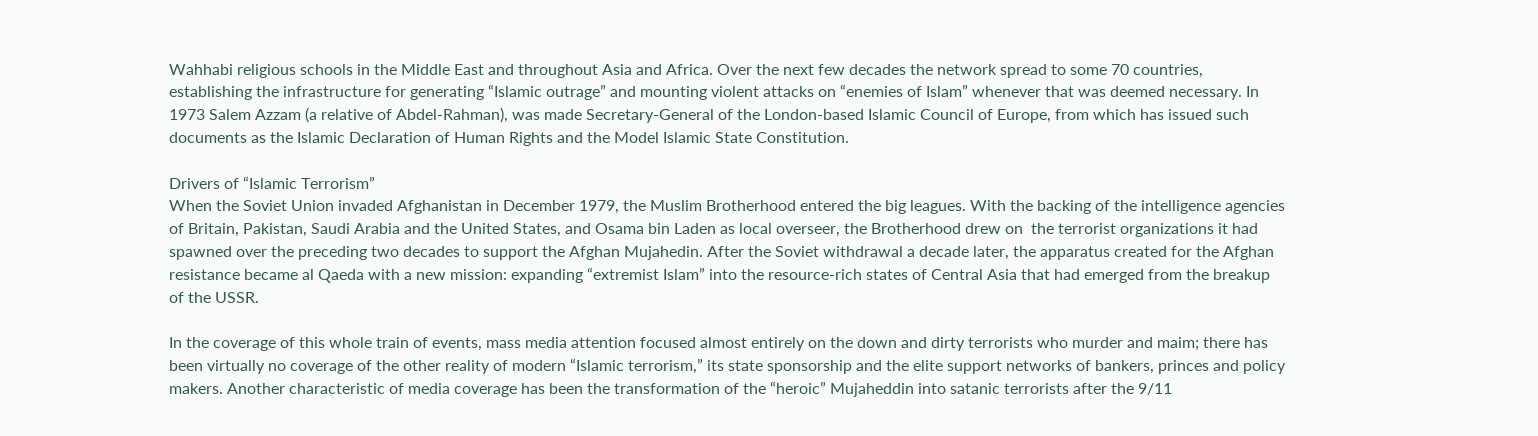Wahhabi religious schools in the Middle East and throughout Asia and Africa. Over the next few decades the network spread to some 70 countries, establishing the infrastructure for generating “Islamic outrage” and mounting violent attacks on “enemies of Islam” whenever that was deemed necessary. In 1973 Salem Azzam (a relative of Abdel-Rahman), was made Secretary-General of the London-based Islamic Council of Europe, from which has issued such documents as the Islamic Declaration of Human Rights and the Model Islamic State Constitution.

Drivers of “Islamic Terrorism”
When the Soviet Union invaded Afghanistan in December 1979, the Muslim Brotherhood entered the big leagues. With the backing of the intelligence agencies of Britain, Pakistan, Saudi Arabia and the United States, and Osama bin Laden as local overseer, the Brotherhood drew on  the terrorist organizations it had spawned over the preceding two decades to support the Afghan Mujahedin. After the Soviet withdrawal a decade later, the apparatus created for the Afghan resistance became al Qaeda with a new mission: expanding “extremist Islam” into the resource-rich states of Central Asia that had emerged from the breakup of the USSR.

In the coverage of this whole train of events, mass media attention focused almost entirely on the down and dirty terrorists who murder and maim; there has been virtually no coverage of the other reality of modern “Islamic terrorism,” its state sponsorship and the elite support networks of bankers, princes and policy makers. Another characteristic of media coverage has been the transformation of the “heroic” Mujaheddin into satanic terrorists after the 9/11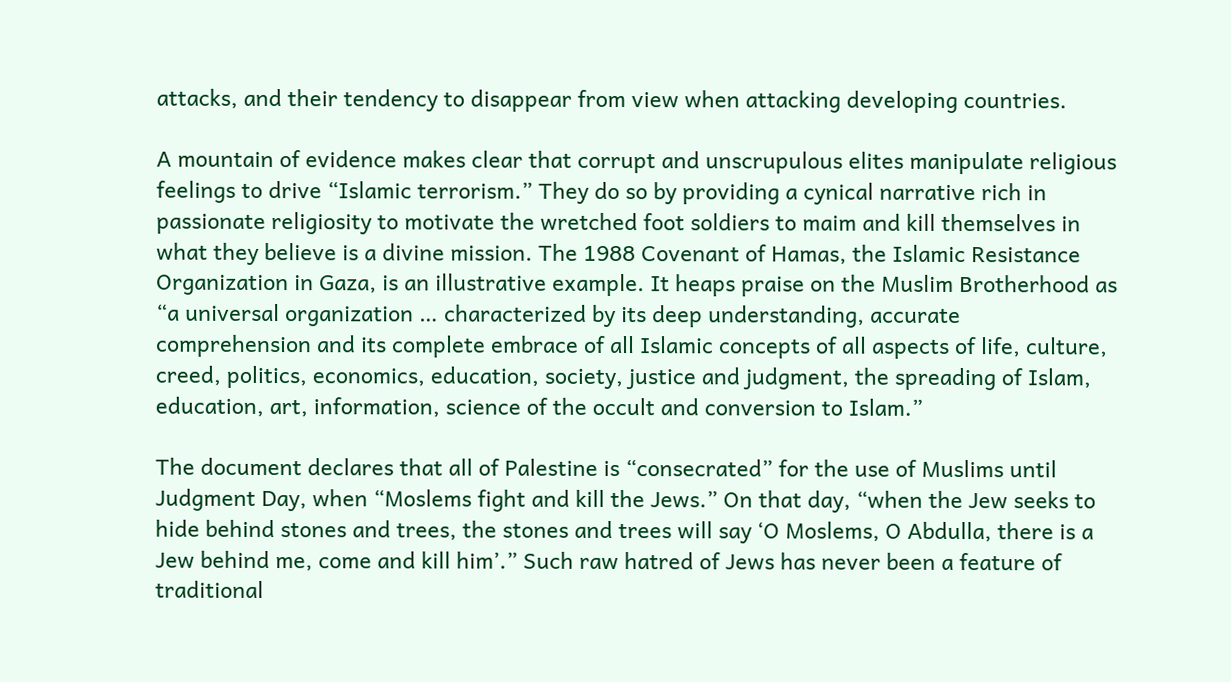attacks, and their tendency to disappear from view when attacking developing countries.

A mountain of evidence makes clear that corrupt and unscrupulous elites manipulate religious feelings to drive “Islamic terrorism.” They do so by providing a cynical narrative rich in passionate religiosity to motivate the wretched foot soldiers to maim and kill themselves in what they believe is a divine mission. The 1988 Covenant of Hamas, the Islamic Resistance Organization in Gaza, is an illustrative example. It heaps praise on the Muslim Brotherhood as “a universal organization … characterized by its deep understanding, accurate comprehension and its complete embrace of all Islamic concepts of all aspects of life, culture, creed, politics, economics, education, society, justice and judgment, the spreading of Islam, education, art, information, science of the occult and conversion to Islam.”

The document declares that all of Palestine is “consecrated” for the use of Muslims until Judgment Day, when “Moslems fight and kill the Jews.” On that day, “when the Jew seeks to hide behind stones and trees, the stones and trees will say ‘O Moslems, O Abdulla, there is a Jew behind me, come and kill him’.” Such raw hatred of Jews has never been a feature of traditional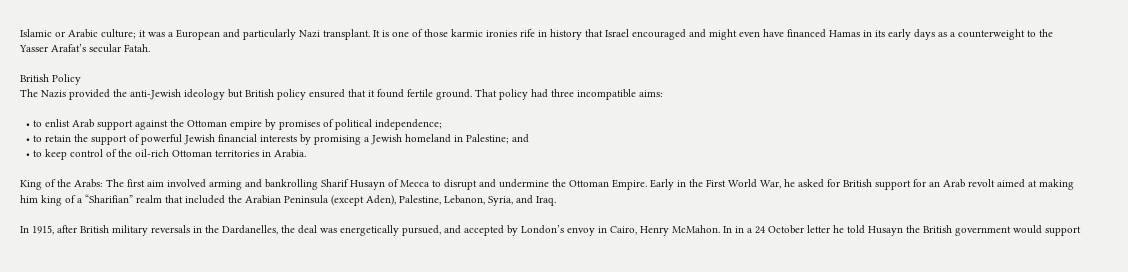Islamic or Arabic culture; it was a European and particularly Nazi transplant. It is one of those karmic ironies rife in history that Israel encouraged and might even have financed Hamas in its early days as a counterweight to the Yasser Arafat’s secular Fatah.

British Policy
The Nazis provided the anti-Jewish ideology but British policy ensured that it found fertile ground. That policy had three incompatible aims:

  • to enlist Arab support against the Ottoman empire by promises of political independence;
  • to retain the support of powerful Jewish financial interests by promising a Jewish homeland in Palestine; and
  • to keep control of the oil-rich Ottoman territories in Arabia.

King of the Arabs: The first aim involved arming and bankrolling Sharif Husayn of Mecca to disrupt and undermine the Ottoman Empire. Early in the First World War, he asked for British support for an Arab revolt aimed at making him king of a “Sharifian” realm that included the Arabian Peninsula (except Aden), Palestine, Lebanon, Syria, and Iraq.

In 1915, after British military reversals in the Dardanelles, the deal was energetically pursued, and accepted by London’s envoy in Cairo, Henry McMahon. In in a 24 October letter he told Husayn the British government would support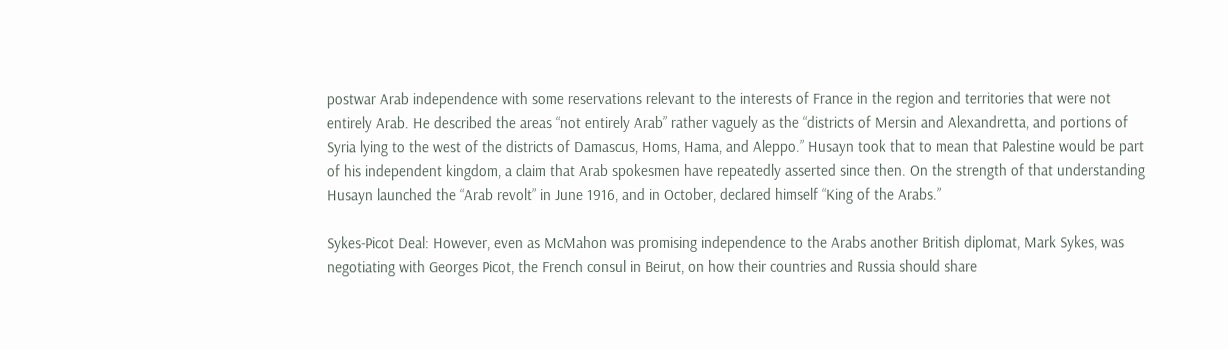postwar Arab independence with some reservations relevant to the interests of France in the region and territories that were not entirely Arab. He described the areas “not entirely Arab” rather vaguely as the “districts of Mersin and Alexandretta, and portions of Syria lying to the west of the districts of Damascus, Homs, Hama, and Aleppo.” Husayn took that to mean that Palestine would be part of his independent kingdom, a claim that Arab spokesmen have repeatedly asserted since then. On the strength of that understanding Husayn launched the “Arab revolt” in June 1916, and in October, declared himself “King of the Arabs.”

Sykes-Picot Deal: However, even as McMahon was promising independence to the Arabs another British diplomat, Mark Sykes, was negotiating with Georges Picot, the French consul in Beirut, on how their countries and Russia should share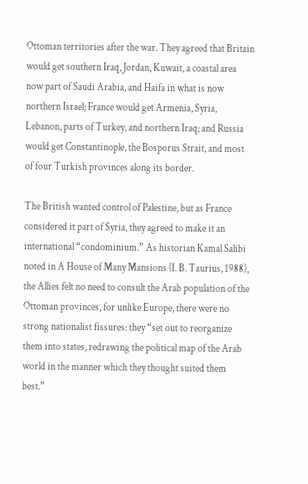Ottoman territories after the war. They agreed that Britain would get southern Iraq, Jordan, Kuwait, a coastal area now part of Saudi Arabia, and Haifa in what is now northern Israel; France would get Armenia, Syria, Lebanon, parts of Turkey, and northern Iraq; and Russia would get Constantinople, the Bosporus Strait, and most of four Turkish provinces along its border.

The British wanted control of Palestine, but as France considered it part of Syria, they agreed to make it an international “condominium.” As historian Kamal Salibi noted in A House of Many Mansions (I. B. Taurius, 1988), the Allies felt no need to consult the Arab population of the Ottoman provinces, for unlike Europe, there were no strong nationalist fissures: they “set out to reorganize them into states, redrawing the political map of the Arab world in the manner which they thought suited them best.”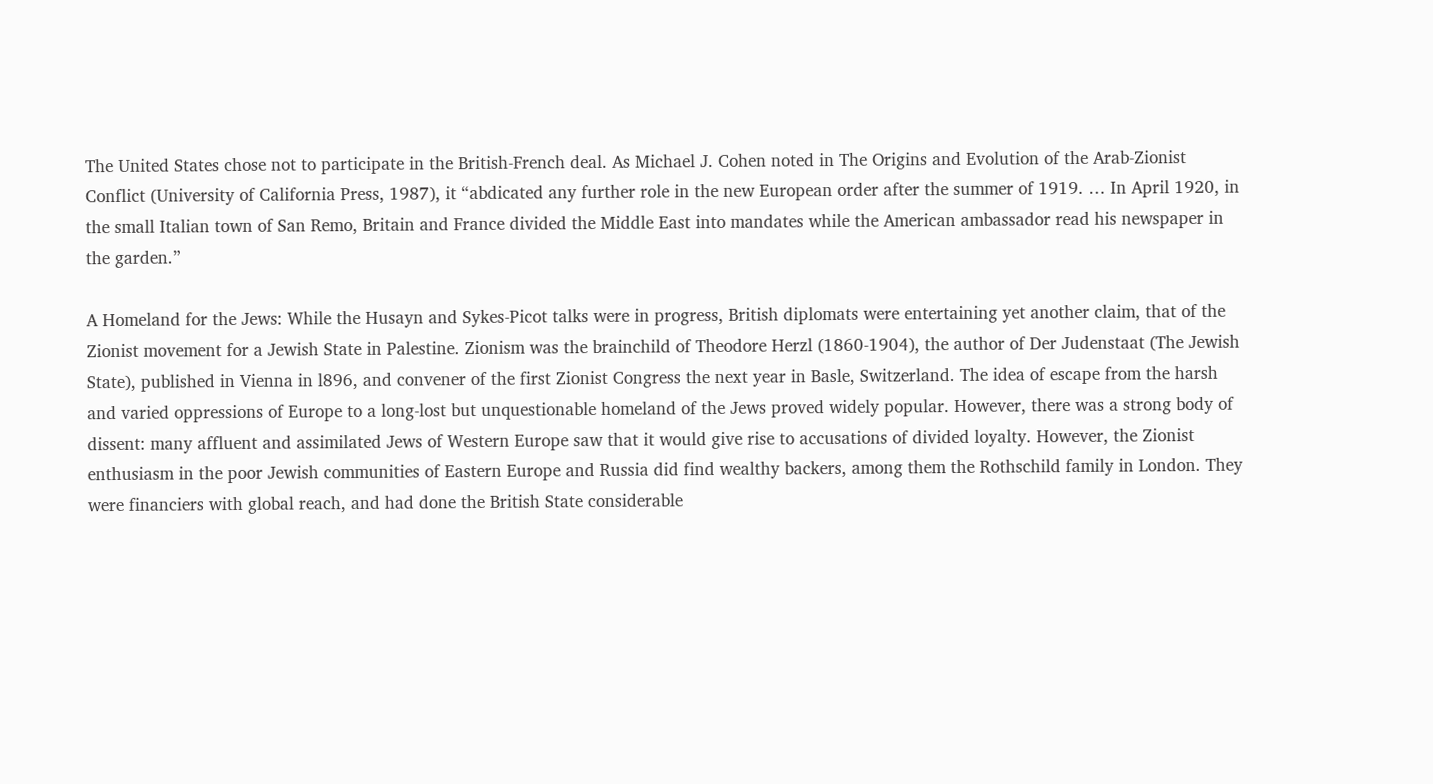The United States chose not to participate in the British-French deal. As Michael J. Cohen noted in The Origins and Evolution of the Arab-Zionist Conflict (University of California Press, 1987), it “abdicated any further role in the new European order after the summer of 1919. … In April 1920, in the small Italian town of San Remo, Britain and France divided the Middle East into mandates while the American ambassador read his newspaper in the garden.”

A Homeland for the Jews: While the Husayn and Sykes-Picot talks were in progress, British diplomats were entertaining yet another claim, that of the Zionist movement for a Jewish State in Palestine. Zionism was the brainchild of Theodore Herzl (1860-1904), the author of Der Judenstaat (The Jewish State), published in Vienna in l896, and convener of the first Zionist Congress the next year in Basle, Switzerland. The idea of escape from the harsh and varied oppressions of Europe to a long-lost but unquestionable homeland of the Jews proved widely popular. However, there was a strong body of dissent: many affluent and assimilated Jews of Western Europe saw that it would give rise to accusations of divided loyalty. However, the Zionist enthusiasm in the poor Jewish communities of Eastern Europe and Russia did find wealthy backers, among them the Rothschild family in London. They were financiers with global reach, and had done the British State considerable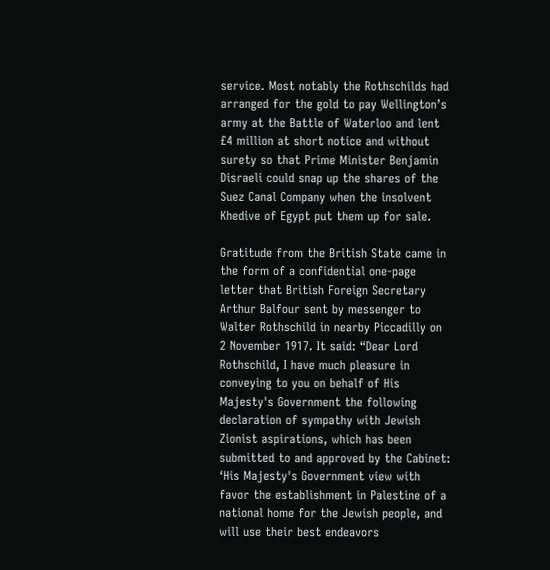service. Most notably the Rothschilds had arranged for the gold to pay Wellington’s army at the Battle of Waterloo and lent £4 million at short notice and without surety so that Prime Minister Benjamin Disraeli could snap up the shares of the Suez Canal Company when the insolvent Khedive of Egypt put them up for sale.

Gratitude from the British State came in the form of a confidential one-page letter that British Foreign Secretary Arthur Balfour sent by messenger to Walter Rothschild in nearby Piccadilly on 2 November 1917. It said: “Dear Lord Rothschild, I have much pleasure in conveying to you on behalf of His Majesty's Government the following declaration of sympathy with Jewish Zionist aspirations, which has been submitted to and approved by the Cabinet: ‘His Majesty's Government view with favor the establishment in Palestine of a national home for the Jewish people, and will use their best endeavors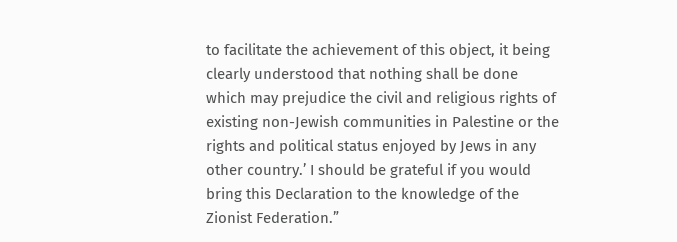to facilitate the achievement of this object, it being clearly understood that nothing shall be done which may prejudice the civil and religious rights of existing non-Jewish communities in Palestine or the rights and political status enjoyed by Jews in any other country.’ I should be grateful if you would bring this Declaration to the knowledge of the Zionist Federation.”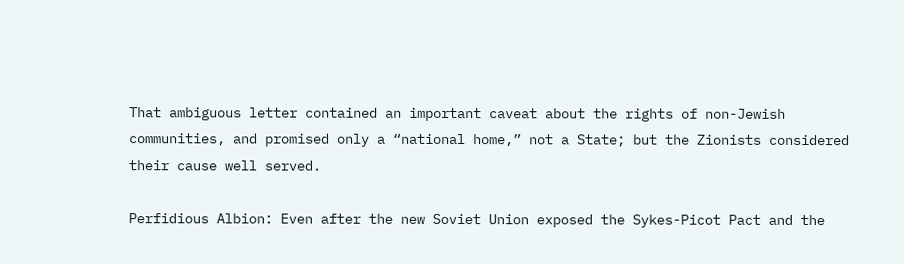That ambiguous letter contained an important caveat about the rights of non-Jewish communities, and promised only a “national home,” not a State; but the Zionists considered their cause well served.

Perfidious Albion: Even after the new Soviet Union exposed the Sykes-Picot Pact and the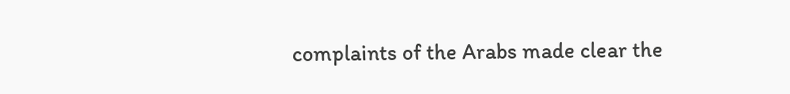complaints of the Arabs made clear the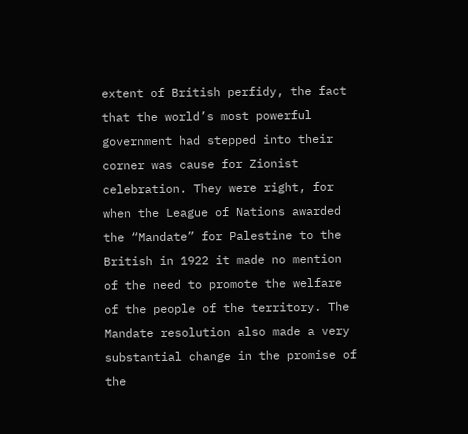extent of British perfidy, the fact that the world’s most powerful government had stepped into their corner was cause for Zionist celebration. They were right, for when the League of Nations awarded the “Mandate” for Palestine to the British in 1922 it made no mention of the need to promote the welfare of the people of the territory. The Mandate resolution also made a very substantial change in the promise of the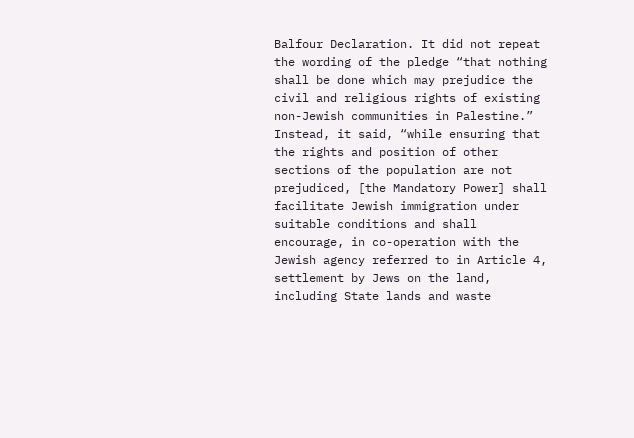Balfour Declaration. It did not repeat the wording of the pledge “that nothing shall be done which may prejudice the civil and religious rights of existing non-Jewish communities in Palestine.” Instead, it said, “while ensuring that the rights and position of other sections of the population are not prejudiced, [the Mandatory Power] shall facilitate Jewish immigration under suitable conditions and shall encourage, in co-operation with the Jewish agency referred to in Article 4, settlement by Jews on the land, including State lands and waste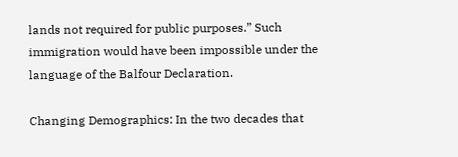lands not required for public purposes.” Such immigration would have been impossible under the language of the Balfour Declaration.

Changing Demographics: In the two decades that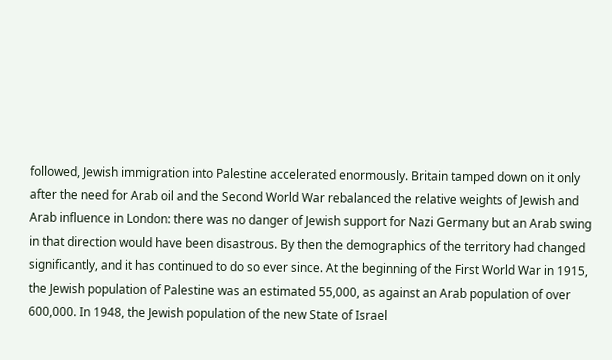followed, Jewish immigration into Palestine accelerated enormously. Britain tamped down on it only after the need for Arab oil and the Second World War rebalanced the relative weights of Jewish and Arab influence in London: there was no danger of Jewish support for Nazi Germany but an Arab swing in that direction would have been disastrous. By then the demographics of the territory had changed significantly, and it has continued to do so ever since. At the beginning of the First World War in 1915, the Jewish population of Palestine was an estimated 55,000, as against an Arab population of over 600,000. In 1948, the Jewish population of the new State of Israel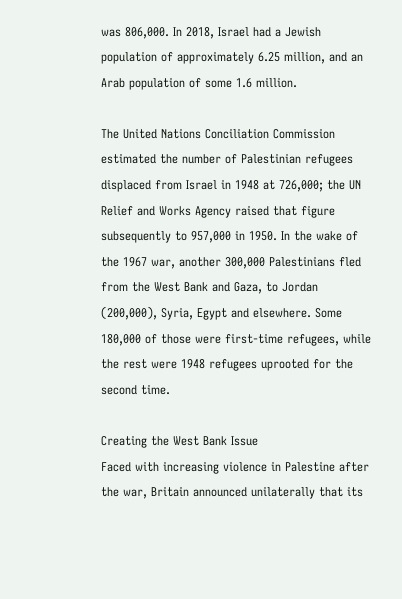was 806,000. In 2018, Israel had a Jewish population of approximately 6.25 million, and an Arab population of some 1.6 million.

The United Nations Conciliation Commission estimated the number of Palestinian refugees displaced from Israel in 1948 at 726,000; the UN Relief and Works Agency raised that figure subsequently to 957,000 in 1950. In the wake of the 1967 war, another 300,000 Palestinians fled from the West Bank and Gaza, to Jordan (200,000), Syria, Egypt and elsewhere. Some 180,000 of those were first-time refugees, while the rest were 1948 refugees uprooted for the second time.

Creating the West Bank Issue
Faced with increasing violence in Palestine after the war, Britain announced unilaterally that its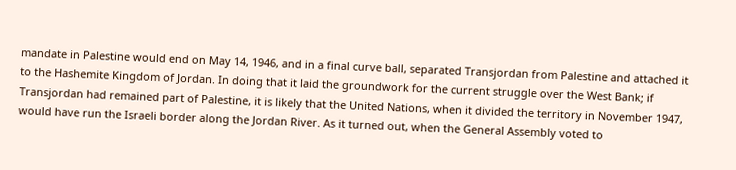mandate in Palestine would end on May 14, 1946, and in a final curve ball, separated Transjordan from Palestine and attached it to the Hashemite Kingdom of Jordan. In doing that it laid the groundwork for the current struggle over the West Bank; if Transjordan had remained part of Palestine, it is likely that the United Nations, when it divided the territory in November 1947, would have run the Israeli border along the Jordan River. As it turned out, when the General Assembly voted to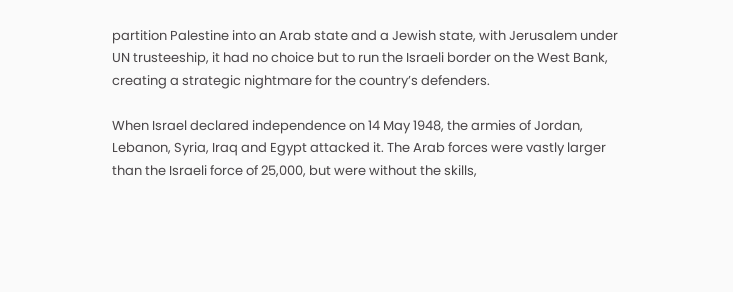partition Palestine into an Arab state and a Jewish state, with Jerusalem under UN trusteeship, it had no choice but to run the Israeli border on the West Bank, creating a strategic nightmare for the country’s defenders.

When Israel declared independence on 14 May 1948, the armies of Jordan, Lebanon, Syria, Iraq and Egypt attacked it. The Arab forces were vastly larger than the Israeli force of 25,000, but were without the skills,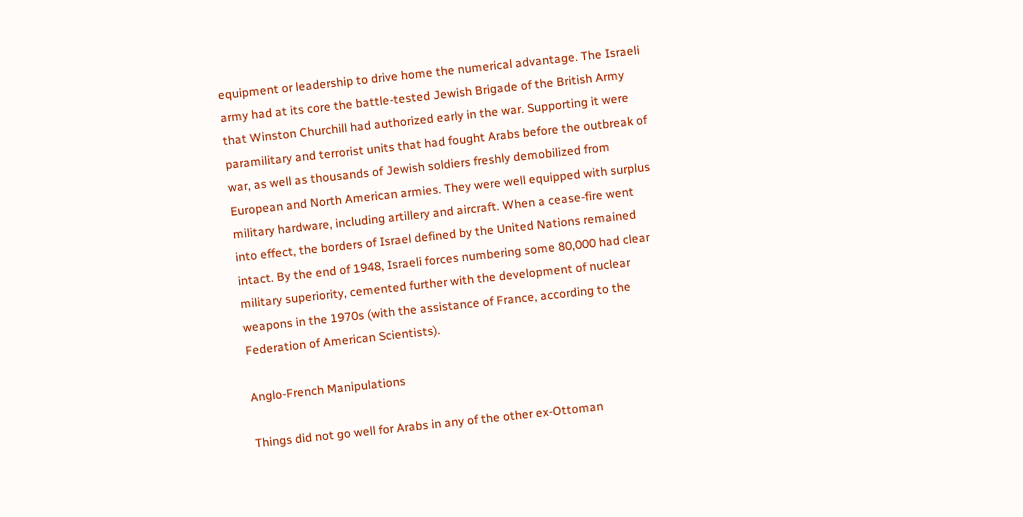equipment or leadership to drive home the numerical advantage. The Israeli army had at its core the battle-tested Jewish Brigade of the British Army that Winston Churchill had authorized early in the war. Supporting it were paramilitary and terrorist units that had fought Arabs before the outbreak of war, as well as thousands of Jewish soldiers freshly demobilized from European and North American armies. They were well equipped with surplus military hardware, including artillery and aircraft. When a cease-fire went into effect, the borders of Israel defined by the United Nations remained intact. By the end of 1948, Israeli forces numbering some 80,000 had clear military superiority, cemented further with the development of nuclear weapons in the 1970s (with the assistance of France, according to the Federation of American Scientists).

Anglo-French Manipulations

Things did not go well for Arabs in any of the other ex-Ottoman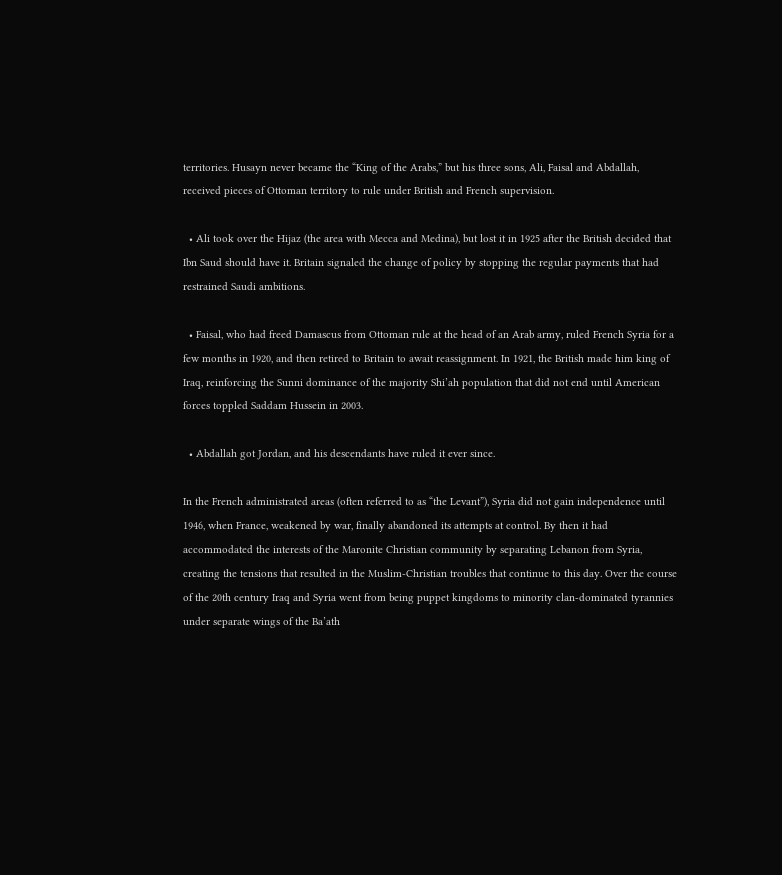territories. Husayn never became the “King of the Arabs,” but his three sons, Ali, Faisal and Abdallah, received pieces of Ottoman territory to rule under British and French supervision.

  • Ali took over the Hijaz (the area with Mecca and Medina), but lost it in 1925 after the British decided that Ibn Saud should have it. Britain signaled the change of policy by stopping the regular payments that had restrained Saudi ambitions.

  • Faisal, who had freed Damascus from Ottoman rule at the head of an Arab army, ruled French Syria for a few months in 1920, and then retired to Britain to await reassignment. In 1921, the British made him king of Iraq, reinforcing the Sunni dominance of the majority Shi’ah population that did not end until American forces toppled Saddam Hussein in 2003.

  • Abdallah got Jordan, and his descendants have ruled it ever since.

In the French administrated areas (often referred to as “the Levant”), Syria did not gain independence until 1946, when France, weakened by war, finally abandoned its attempts at control. By then it had accommodated the interests of the Maronite Christian community by separating Lebanon from Syria, creating the tensions that resulted in the Muslim-Christian troubles that continue to this day. Over the course of the 20th century Iraq and Syria went from being puppet kingdoms to minority clan-dominated tyrannies under separate wings of the Ba’ath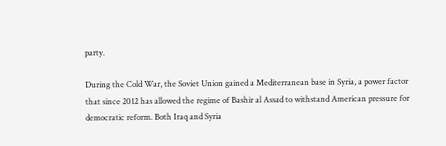party.

During the Cold War, the Soviet Union gained a Mediterranean base in Syria, a power factor that since 2012 has allowed the regime of Bashir al Assad to withstand American pressure for democratic reform. Both Iraq and Syria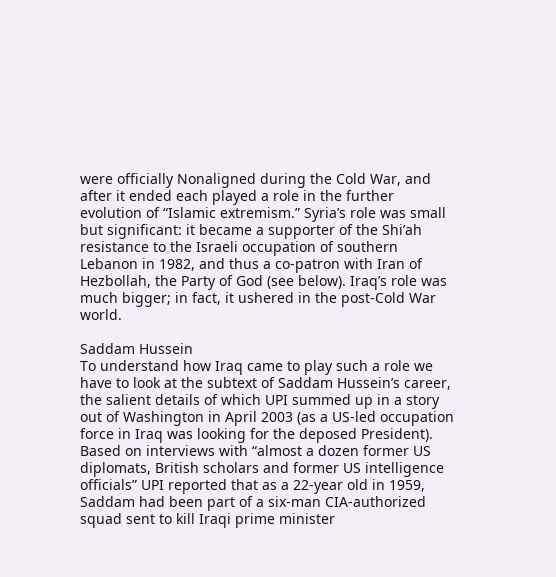were officially Nonaligned during the Cold War, and after it ended each played a role in the further evolution of “Islamic extremism.” Syria’s role was small but significant: it became a supporter of the Shi’ah resistance to the Israeli occupation of southern Lebanon in 1982, and thus a co-patron with Iran of Hezbollah, the Party of God (see below). Iraq’s role was much bigger; in fact, it ushered in the post-Cold War world.

Saddam Hussein
To understand how Iraq came to play such a role we have to look at the subtext of Saddam Hussein’s career, the salient details of which UPI summed up in a story out of Washington in April 2003 (as a US-led occupation force in Iraq was looking for the deposed President). Based on interviews with “almost a dozen former US diplomats, British scholars and former US intelligence officials” UPI reported that as a 22-year old in 1959, Saddam had been part of a six-man CIA-authorized squad sent to kill Iraqi prime minister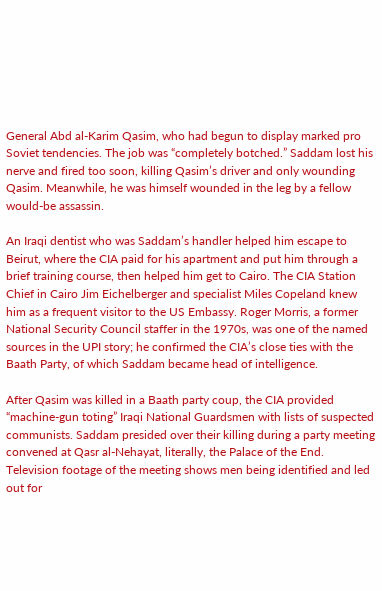General Abd al-Karim Qasim, who had begun to display marked pro Soviet tendencies. The job was “completely botched.” Saddam lost his nerve and fired too soon, killing Qasim’s driver and only wounding Qasim. Meanwhile, he was himself wounded in the leg by a fellow would-be assassin.

An Iraqi dentist who was Saddam’s handler helped him escape to Beirut, where the CIA paid for his apartment and put him through a brief training course, then helped him get to Cairo. The CIA Station Chief in Cairo Jim Eichelberger and specialist Miles Copeland knew him as a frequent visitor to the US Embassy. Roger Morris, a former National Security Council staffer in the 1970s, was one of the named sources in the UPI story; he confirmed the CIA’s close ties with the Baath Party, of which Saddam became head of intelligence.

After Qasim was killed in a Baath party coup, the CIA provided “machine-gun toting” Iraqi National Guardsmen with lists of suspected communists. Saddam presided over their killing during a party meeting convened at Qasr al-Nehayat, literally, the Palace of the End. Television footage of the meeting shows men being identified and led out for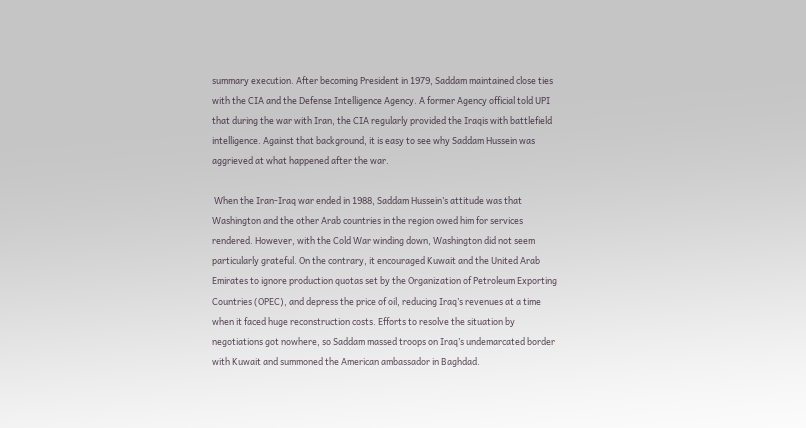summary execution. After becoming President in 1979, Saddam maintained close ties with the CIA and the Defense Intelligence Agency. A former Agency official told UPI that during the war with Iran, the CIA regularly provided the Iraqis with battlefield intelligence. Against that background, it is easy to see why Saddam Hussein was aggrieved at what happened after the war.

 When the Iran-Iraq war ended in 1988, Saddam Hussein’s attitude was that Washington and the other Arab countries in the region owed him for services rendered. However, with the Cold War winding down, Washington did not seem particularly grateful. On the contrary, it encouraged Kuwait and the United Arab Emirates to ignore production quotas set by the Organization of Petroleum Exporting Countries (OPEC), and depress the price of oil, reducing Iraq’s revenues at a time when it faced huge reconstruction costs. Efforts to resolve the situation by negotiations got nowhere, so Saddam massed troops on Iraq’s undemarcated border with Kuwait and summoned the American ambassador in Baghdad.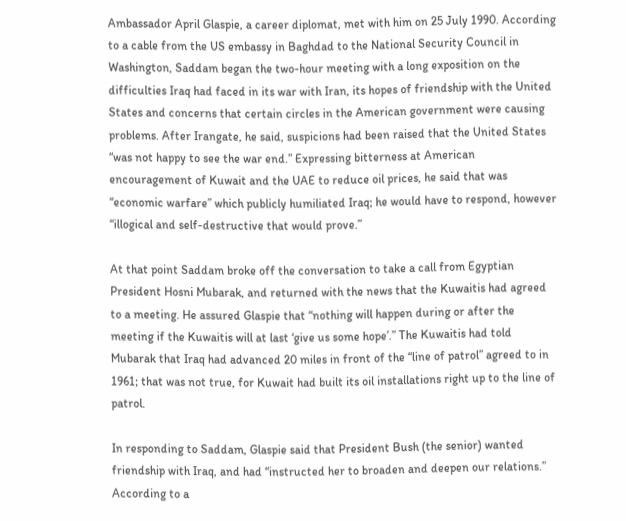Ambassador April Glaspie, a career diplomat, met with him on 25 July 1990. According to a cable from the US embassy in Baghdad to the National Security Council in Washington, Saddam began the two-hour meeting with a long exposition on the difficulties Iraq had faced in its war with Iran, its hopes of friendship with the United States and concerns that certain circles in the American government were causing problems. After Irangate, he said, suspicions had been raised that the United States “was not happy to see the war end.” Expressing bitterness at American encouragement of Kuwait and the UAE to reduce oil prices, he said that was “economic warfare” which publicly humiliated Iraq; he would have to respond, however “illogical and self-destructive that would prove.”

At that point Saddam broke off the conversation to take a call from Egyptian President Hosni Mubarak, and returned with the news that the Kuwaitis had agreed to a meeting. He assured Glaspie that “nothing will happen during or after the meeting if the Kuwaitis will at last ‘give us some hope’.” The Kuwaitis had told Mubarak that Iraq had advanced 20 miles in front of the “line of patrol” agreed to in 1961; that was not true, for Kuwait had built its oil installations right up to the line of patrol.

In responding to Saddam, Glaspie said that President Bush (the senior) wanted friendship with Iraq, and had “instructed her to broaden and deepen our relations.” According to a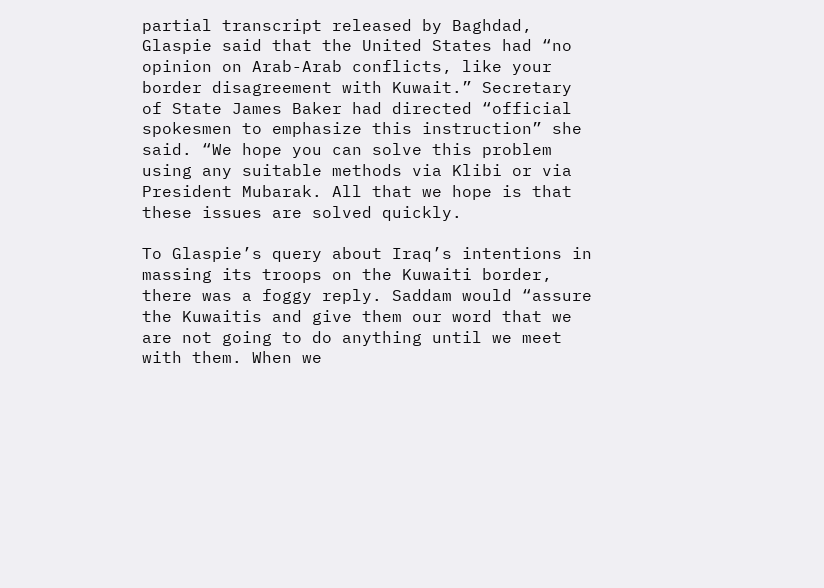partial transcript released by Baghdad, Glaspie said that the United States had “no opinion on Arab-Arab conflicts, like your border disagreement with Kuwait.” Secretary of State James Baker had directed “official spokesmen to emphasize this instruction” she said. “We hope you can solve this problem using any suitable methods via Klibi or via President Mubarak. All that we hope is that these issues are solved quickly.

To Glaspie’s query about Iraq’s intentions in massing its troops on the Kuwaiti border, there was a foggy reply. Saddam would “assure the Kuwaitis and give them our word that we are not going to do anything until we meet with them. When we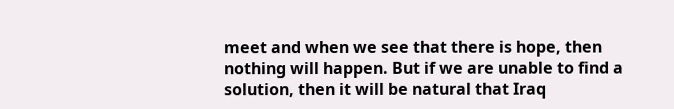meet and when we see that there is hope, then nothing will happen. But if we are unable to find a solution, then it will be natural that Iraq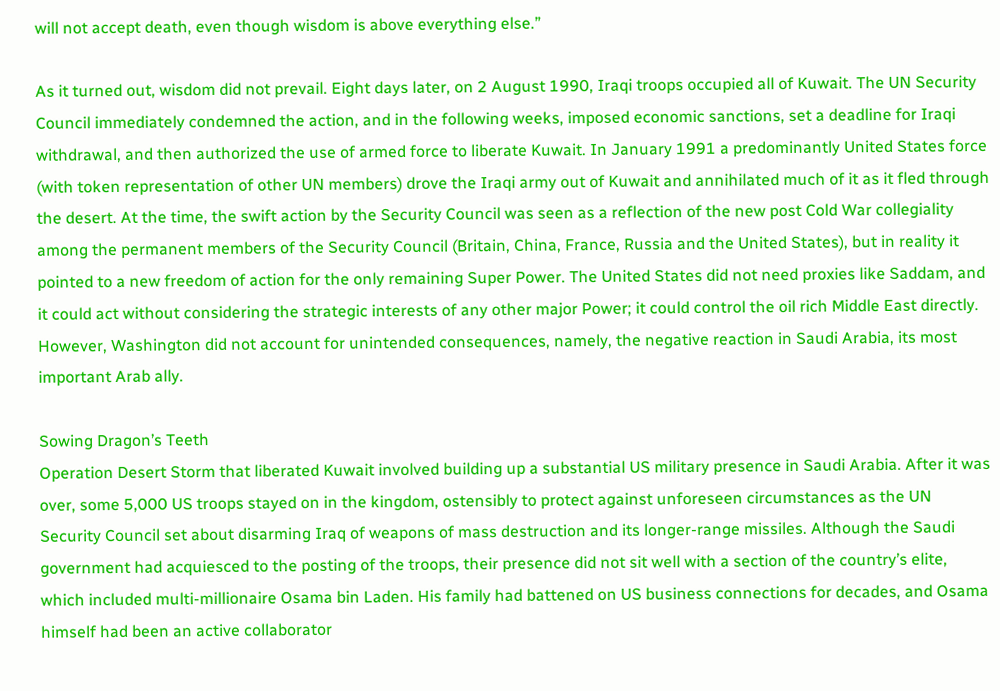will not accept death, even though wisdom is above everything else.”

As it turned out, wisdom did not prevail. Eight days later, on 2 August 1990, Iraqi troops occupied all of Kuwait. The UN Security Council immediately condemned the action, and in the following weeks, imposed economic sanctions, set a deadline for Iraqi withdrawal, and then authorized the use of armed force to liberate Kuwait. In January 1991 a predominantly United States force (with token representation of other UN members) drove the Iraqi army out of Kuwait and annihilated much of it as it fled through the desert. At the time, the swift action by the Security Council was seen as a reflection of the new post Cold War collegiality among the permanent members of the Security Council (Britain, China, France, Russia and the United States), but in reality it pointed to a new freedom of action for the only remaining Super Power. The United States did not need proxies like Saddam, and it could act without considering the strategic interests of any other major Power; it could control the oil rich Middle East directly. However, Washington did not account for unintended consequences, namely, the negative reaction in Saudi Arabia, its most important Arab ally.

Sowing Dragon’s Teeth
Operation Desert Storm that liberated Kuwait involved building up a substantial US military presence in Saudi Arabia. After it was over, some 5,000 US troops stayed on in the kingdom, ostensibly to protect against unforeseen circumstances as the UN Security Council set about disarming Iraq of weapons of mass destruction and its longer-range missiles. Although the Saudi government had acquiesced to the posting of the troops, their presence did not sit well with a section of the country’s elite, which included multi-millionaire Osama bin Laden. His family had battened on US business connections for decades, and Osama himself had been an active collaborator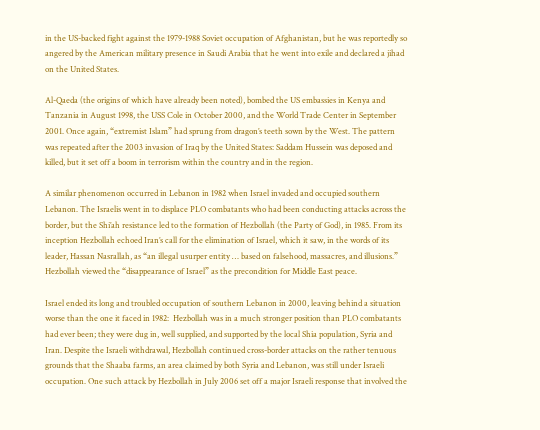in the US-backed fight against the 1979-1988 Soviet occupation of Afghanistan, but he was reportedly so angered by the American military presence in Saudi Arabia that he went into exile and declared a jihad on the United States.

Al-Qaeda (the origins of which have already been noted), bombed the US embassies in Kenya and Tanzania in August 1998, the USS Cole in October 2000, and the World Trade Center in September 2001. Once again, “extremist Islam” had sprung from dragon’s teeth sown by the West. The pattern was repeated after the 2003 invasion of Iraq by the United States: Saddam Hussein was deposed and killed, but it set off a boom in terrorism within the country and in the region.

A similar phenomenon occurred in Lebanon in 1982 when Israel invaded and occupied southern Lebanon. The Israelis went in to displace PLO combatants who had been conducting attacks across the border, but the Shi’ah resistance led to the formation of Hezbollah (the Party of God), in 1985. From its inception Hezbollah echoed Iran’s call for the elimination of Israel, which it saw, in the words of its leader, Hassan Nasrallah, as “an illegal usurper entity … based on falsehood, massacres, and illusions.” Hezbollah viewed the “disappearance of Israel” as the precondition for Middle East peace.

Israel ended its long and troubled occupation of southern Lebanon in 2000, leaving behind a situation worse than the one it faced in 1982:  Hezbollah was in a much stronger position than PLO combatants had ever been; they were dug in, well supplied, and supported by the local Shia population, Syria and Iran. Despite the Israeli withdrawal, Hezbollah continued cross-border attacks on the rather tenuous grounds that the Shaaba farms, an area claimed by both Syria and Lebanon, was still under Israeli occupation. One such attack by Hezbollah in July 2006 set off a major Israeli response that involved the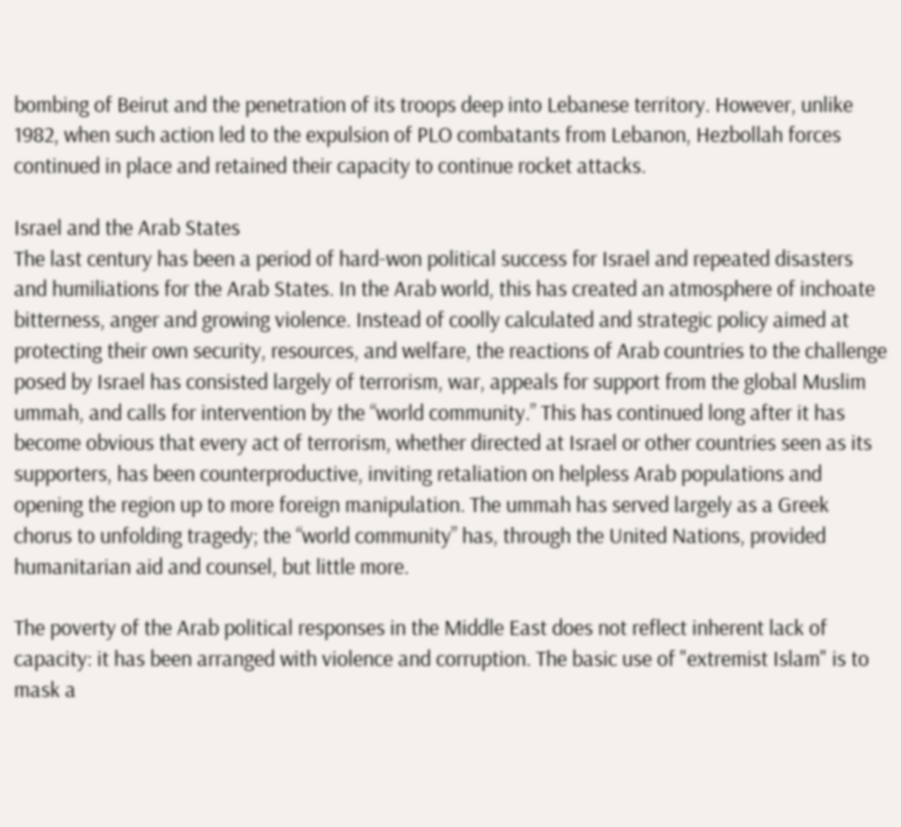bombing of Beirut and the penetration of its troops deep into Lebanese territory. However, unlike 1982, when such action led to the expulsion of PLO combatants from Lebanon, Hezbollah forces continued in place and retained their capacity to continue rocket attacks.

Israel and the Arab States
The last century has been a period of hard-won political success for Israel and repeated disasters and humiliations for the Arab States. In the Arab world, this has created an atmosphere of inchoate bitterness, anger and growing violence. Instead of coolly calculated and strategic policy aimed at protecting their own security, resources, and welfare, the reactions of Arab countries to the challenge posed by Israel has consisted largely of terrorism, war, appeals for support from the global Muslim ummah, and calls for intervention by the “world community.” This has continued long after it has become obvious that every act of terrorism, whether directed at Israel or other countries seen as its supporters, has been counterproductive, inviting retaliation on helpless Arab populations and opening the region up to more foreign manipulation. The ummah has served largely as a Greek chorus to unfolding tragedy; the “world community” has, through the United Nations, provided humanitarian aid and counsel, but little more.

The poverty of the Arab political responses in the Middle East does not reflect inherent lack of capacity: it has been arranged with violence and corruption. The basic use of "extremist Islam" is to mask a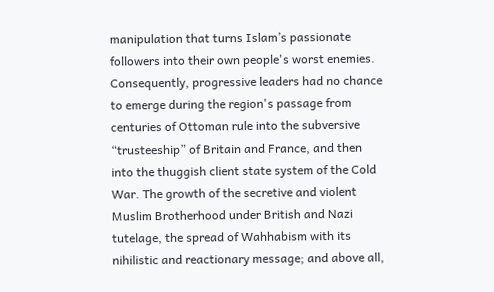manipulation that turns Islam’s passionate followers into their own people's worst enemies. Consequently, progressive leaders had no chance to emerge during the region's passage from centuries of Ottoman rule into the subversive “trusteeship” of Britain and France, and then into the thuggish client state system of the Cold War. The growth of the secretive and violent Muslim Brotherhood under British and Nazi tutelage, the spread of Wahhabism with its nihilistic and reactionary message; and above all,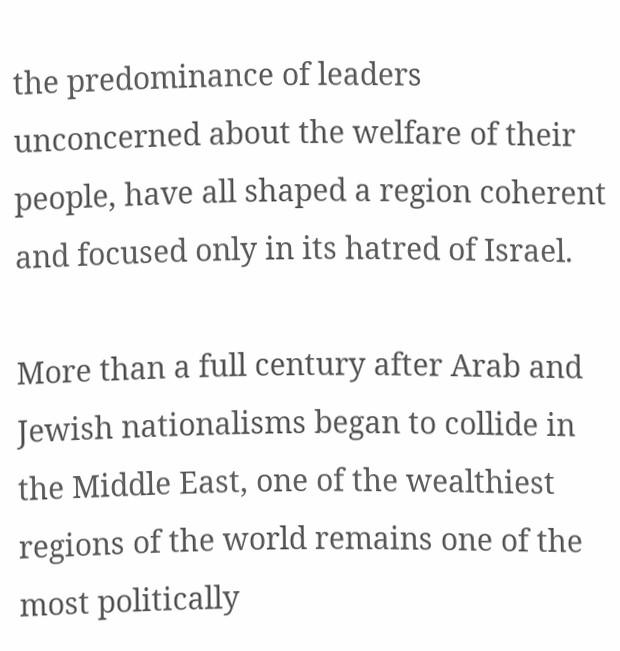the predominance of leaders unconcerned about the welfare of their people, have all shaped a region coherent and focused only in its hatred of Israel.

More than a full century after Arab and Jewish nationalisms began to collide in the Middle East, one of the wealthiest regions of the world remains one of the most politically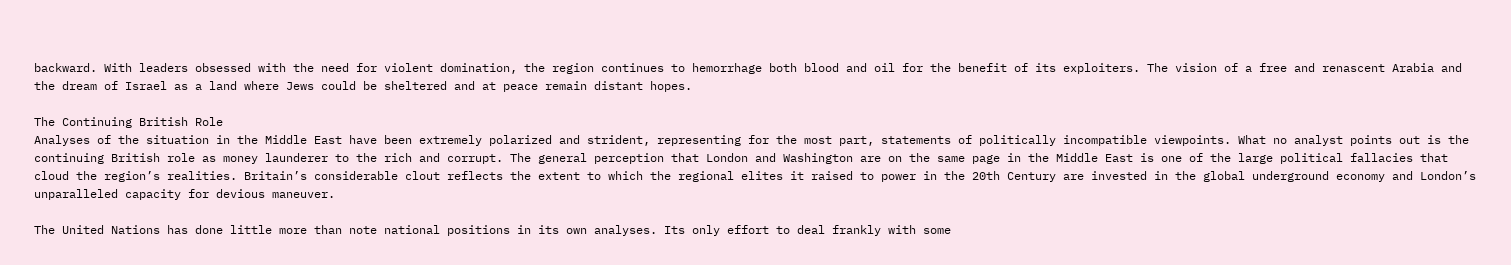backward. With leaders obsessed with the need for violent domination, the region continues to hemorrhage both blood and oil for the benefit of its exploiters. The vision of a free and renascent Arabia and the dream of Israel as a land where Jews could be sheltered and at peace remain distant hopes.

The Continuing British Role
Analyses of the situation in the Middle East have been extremely polarized and strident, representing for the most part, statements of politically incompatible viewpoints. What no analyst points out is the continuing British role as money launderer to the rich and corrupt. The general perception that London and Washington are on the same page in the Middle East is one of the large political fallacies that cloud the region’s realities. Britain’s considerable clout reflects the extent to which the regional elites it raised to power in the 20th Century are invested in the global underground economy and London’s unparalleled capacity for devious maneuver.

The United Nations has done little more than note national positions in its own analyses. Its only effort to deal frankly with some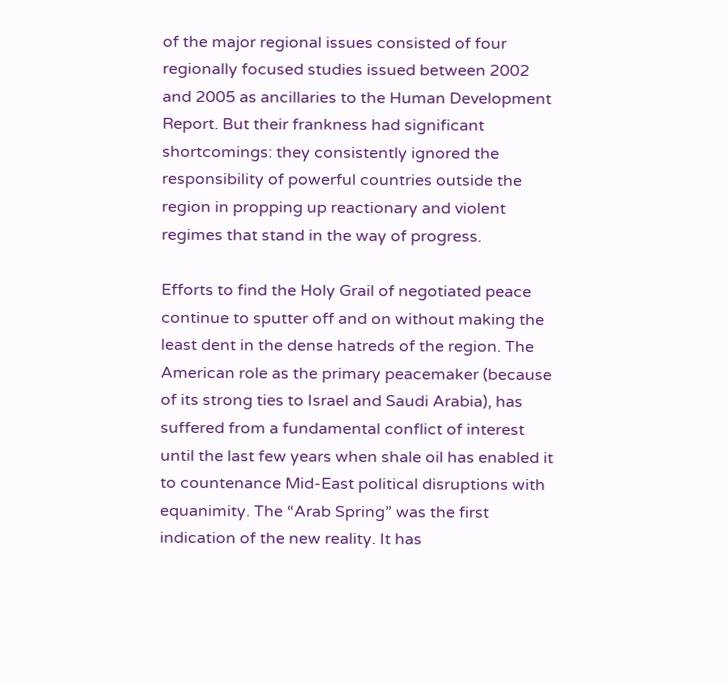of the major regional issues consisted of four regionally focused studies issued between 2002 and 2005 as ancillaries to the Human Development Report. But their frankness had significant shortcomings: they consistently ignored the responsibility of powerful countries outside the region in propping up reactionary and violent regimes that stand in the way of progress.

Efforts to find the Holy Grail of negotiated peace continue to sputter off and on without making the least dent in the dense hatreds of the region. The American role as the primary peacemaker (because of its strong ties to Israel and Saudi Arabia), has suffered from a fundamental conflict of interest until the last few years when shale oil has enabled it to countenance Mid-East political disruptions with equanimity. The “Arab Spring” was the first indication of the new reality. It has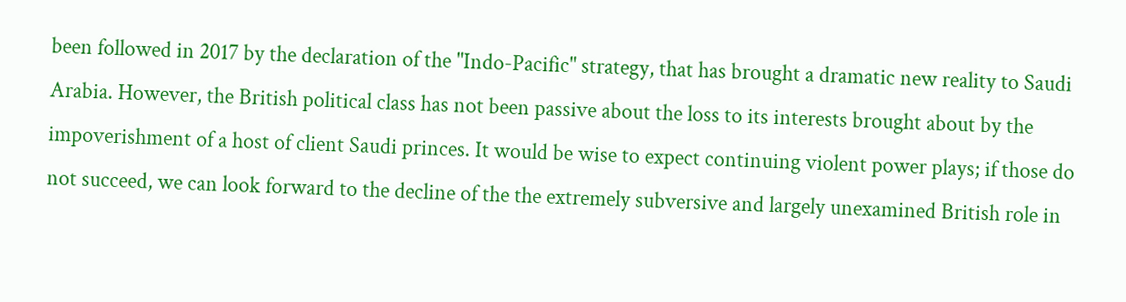been followed in 2017 by the declaration of the "Indo-Pacific" strategy, that has brought a dramatic new reality to Saudi Arabia. However, the British political class has not been passive about the loss to its interests brought about by the impoverishment of a host of client Saudi princes. It would be wise to expect continuing violent power plays; if those do not succeed, we can look forward to the decline of the the extremely subversive and largely unexamined British role in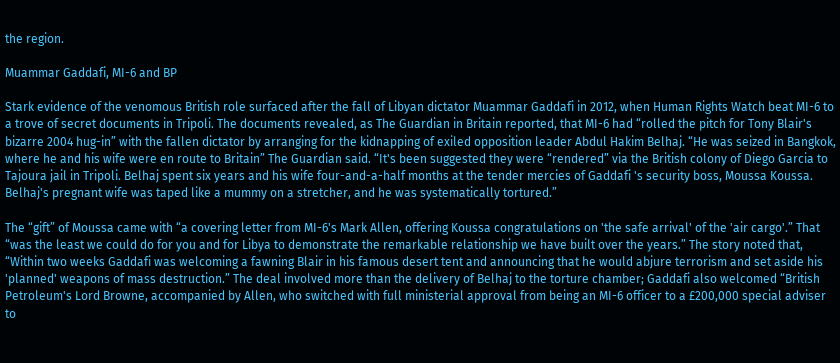the region.

Muammar Gaddafi, MI-6 and BP

Stark evidence of the venomous British role surfaced after the fall of Libyan dictator Muammar Gaddafi in 2012, when Human Rights Watch beat MI-6 to a trove of secret documents in Tripoli. The documents revealed, as The Guardian in Britain reported, that MI-6 had “rolled the pitch for Tony Blair's bizarre 2004 hug-in” with the fallen dictator by arranging for the kidnapping of exiled opposition leader Abdul Hakim Belhaj. “He was seized in Bangkok, where he and his wife were en route to Britain” The Guardian said. “It's been suggested they were “rendered” via the British colony of Diego Garcia to Tajoura jail in Tripoli. Belhaj spent six years and his wife four-and-a-half months at the tender mercies of Gaddafi 's security boss, Moussa Koussa. Belhaj's pregnant wife was taped like a mummy on a stretcher, and he was systematically tortured.”

The “gift” of Moussa came with “a covering letter from MI-6's Mark Allen, offering Koussa congratulations on 'the safe arrival' of the 'air cargo'.” That “was the least we could do for you and for Libya to demonstrate the remarkable relationship we have built over the years.” The story noted that, “Within two weeks Gaddafi was welcoming a fawning Blair in his famous desert tent and announcing that he would abjure terrorism and set aside his 'planned' weapons of mass destruction.” The deal involved more than the delivery of Belhaj to the torture chamber; Gaddafi also welcomed “British Petroleum's Lord Browne, accompanied by Allen, who switched with full ministerial approval from being an MI-6 officer to a £200,000 special adviser to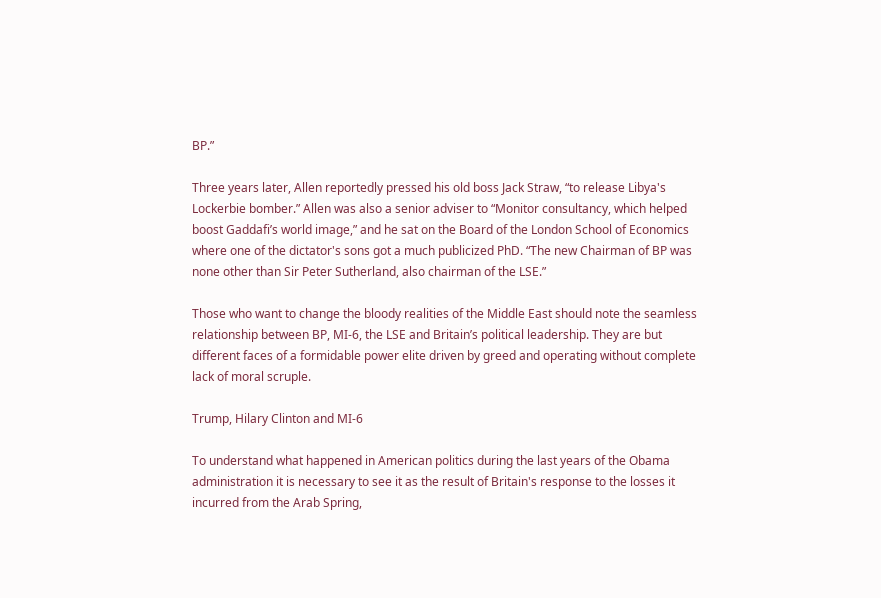BP.”

Three years later, Allen reportedly pressed his old boss Jack Straw, “to release Libya's Lockerbie bomber.” Allen was also a senior adviser to “Monitor consultancy, which helped boost Gaddafi’s world image,” and he sat on the Board of the London School of Economics where one of the dictator's sons got a much publicized PhD. “The new Chairman of BP was none other than Sir Peter Sutherland, also chairman of the LSE.”

Those who want to change the bloody realities of the Middle East should note the seamless relationship between BP, MI-6, the LSE and Britain’s political leadership. They are but different faces of a formidable power elite driven by greed and operating without complete lack of moral scruple.

Trump, Hilary Clinton and MI-6

To understand what happened in American politics during the last years of the Obama administration it is necessary to see it as the result of Britain's response to the losses it incurred from the Arab Spring,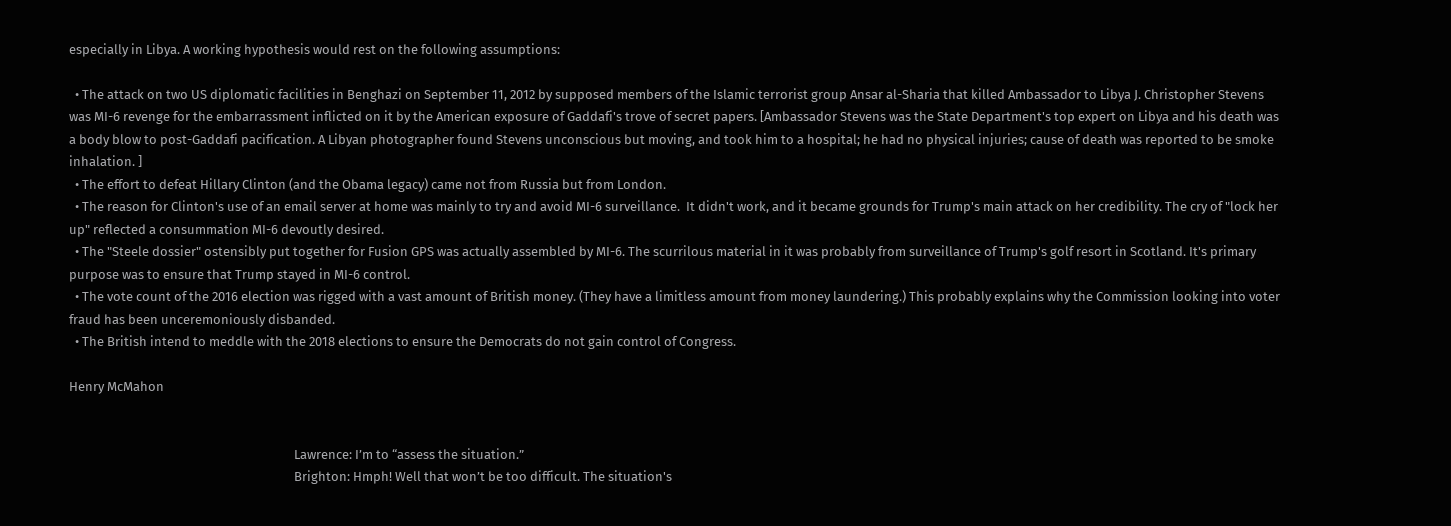especially in Libya. A working hypothesis would rest on the following assumptions:

  • The attack on two US diplomatic facilities in Benghazi on September 11, 2012 by supposed members of the Islamic terrorist group Ansar al-Sharia that killed Ambassador to Libya J. Christopher Stevens was MI-6 revenge for the embarrassment inflicted on it by the American exposure of Gaddafi's trove of secret papers. [Ambassador Stevens was the State Department's top expert on Libya and his death was a body blow to post-Gaddafi pacification. A Libyan photographer found Stevens unconscious but moving, and took him to a hospital; he had no physical injuries; cause of death was reported to be smoke inhalation. ]
  • The effort to defeat Hillary Clinton (and the Obama legacy) came not from Russia but from London.
  • The reason for Clinton's use of an email server at home was mainly to try and avoid MI-6 surveillance.  It didn't work, and it became grounds for Trump's main attack on her credibility. The cry of "lock her up" reflected a consummation MI-6 devoutly desired.
  • The "Steele dossier" ostensibly put together for Fusion GPS was actually assembled by MI-6. The scurrilous material in it was probably from surveillance of Trump's golf resort in Scotland. It's primary purpose was to ensure that Trump stayed in MI-6 control.
  • The vote count of the 2016 election was rigged with a vast amount of British money. (They have a limitless amount from money laundering.) This probably explains why the Commission looking into voter fraud has been unceremoniously disbanded.
  • The British intend to meddle with the 2018 elections to ensure the Democrats do not gain control of Congress.

Henry McMahon


                                                                           Lawrence: I’m to “assess the situation.”
                                                                           Brighton: Hmph! Well that won’t be too difficult. The situation's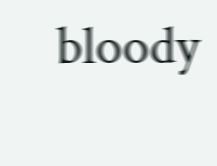bloody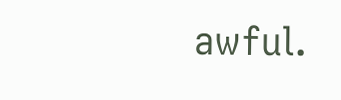awful.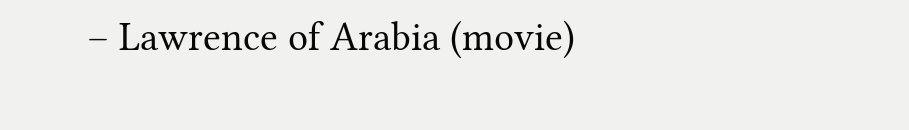– Lawrence of Arabia (movie)